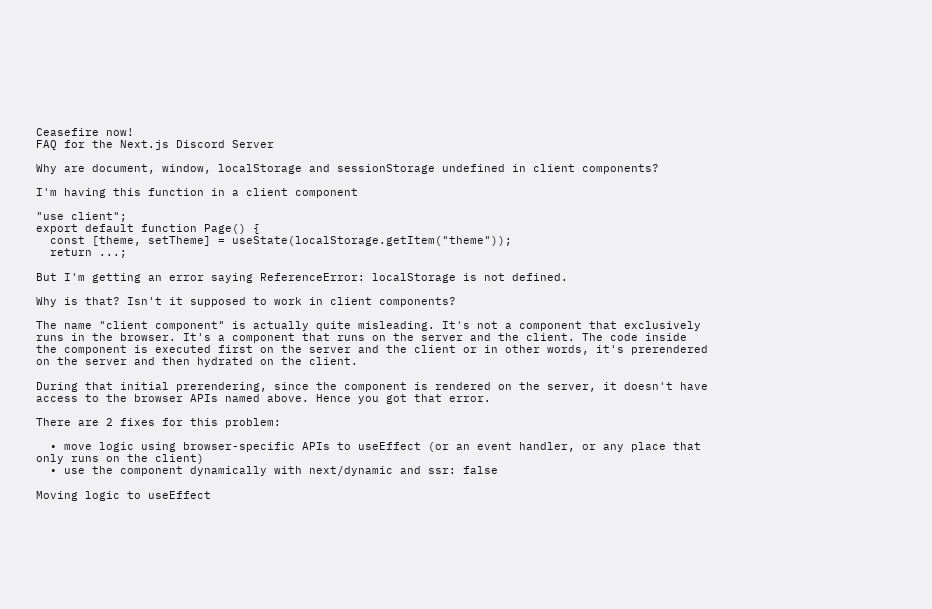Ceasefire now!
FAQ for the Next.js Discord Server

Why are document, window, localStorage and sessionStorage undefined in client components?

I'm having this function in a client component

"use client";
export default function Page() {
  const [theme, setTheme] = useState(localStorage.getItem("theme"));
  return ...;

But I'm getting an error saying ReferenceError: localStorage is not defined.

Why is that? Isn't it supposed to work in client components?

The name "client component" is actually quite misleading. It's not a component that exclusively runs in the browser. It's a component that runs on the server and the client. The code inside the component is executed first on the server and the client or in other words, it's prerendered on the server and then hydrated on the client.

During that initial prerendering, since the component is rendered on the server, it doesn't have access to the browser APIs named above. Hence you got that error.

There are 2 fixes for this problem:

  • move logic using browser-specific APIs to useEffect (or an event handler, or any place that only runs on the client)
  • use the component dynamically with next/dynamic and ssr: false

Moving logic to useEffect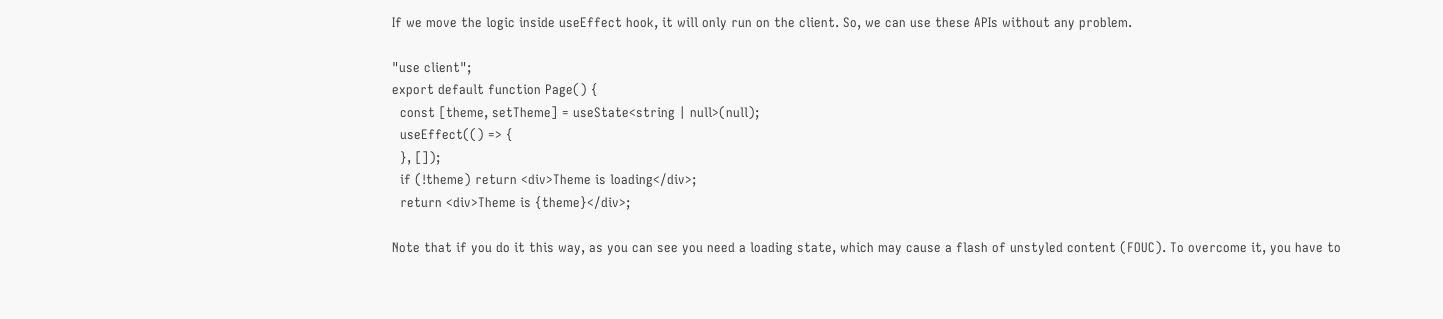If we move the logic inside useEffect hook, it will only run on the client. So, we can use these APIs without any problem.

"use client";
export default function Page() {
  const [theme, setTheme] = useState<string | null>(null);
  useEffect(() => {
  }, []);
  if (!theme) return <div>Theme is loading</div>;
  return <div>Theme is {theme}</div>;

Note that if you do it this way, as you can see you need a loading state, which may cause a flash of unstyled content (FOUC). To overcome it, you have to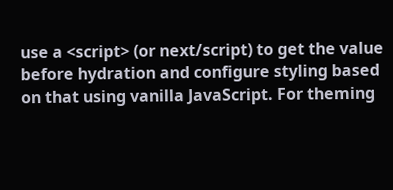use a <script> (or next/script) to get the value before hydration and configure styling based on that using vanilla JavaScript. For theming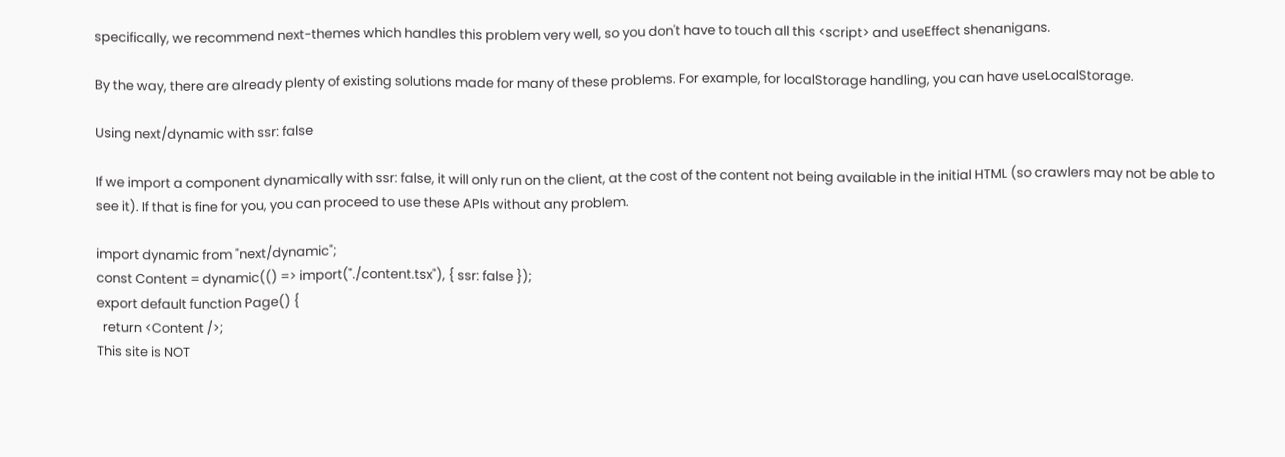specifically, we recommend next-themes which handles this problem very well, so you don't have to touch all this <script> and useEffect shenanigans.

By the way, there are already plenty of existing solutions made for many of these problems. For example, for localStorage handling, you can have useLocalStorage.

Using next/dynamic with ssr: false

If we import a component dynamically with ssr: false, it will only run on the client, at the cost of the content not being available in the initial HTML (so crawlers may not be able to see it). If that is fine for you, you can proceed to use these APIs without any problem.

import dynamic from "next/dynamic";
const Content = dynamic(() => import("./content.tsx"), { ssr: false });
export default function Page() {
  return <Content />;
This site is NOT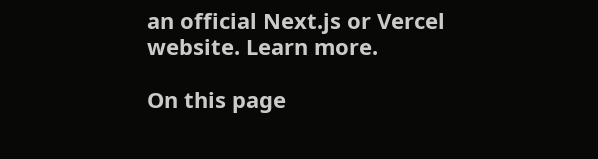an official Next.js or Vercel website. Learn more.

On this page